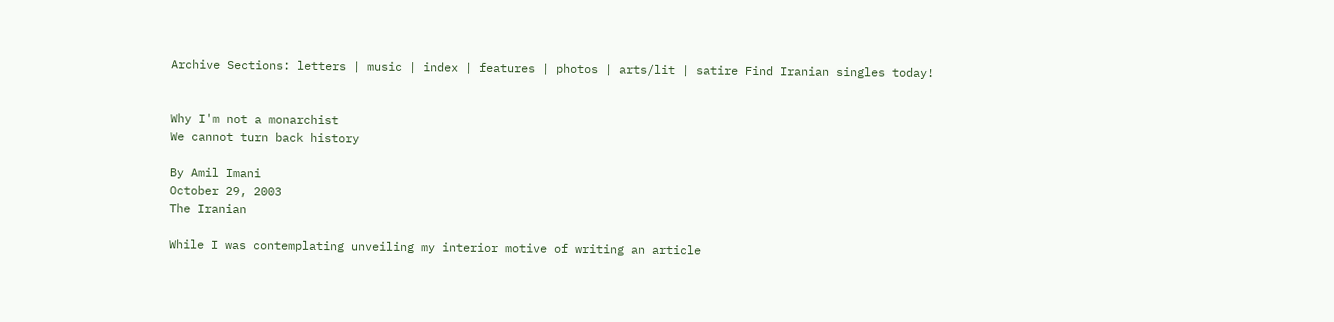Archive Sections: letters | music | index | features | photos | arts/lit | satire Find Iranian singles today!


Why I'm not a monarchist
We cannot turn back history

By Amil Imani
October 29, 2003
The Iranian

While I was contemplating unveiling my interior motive of writing an article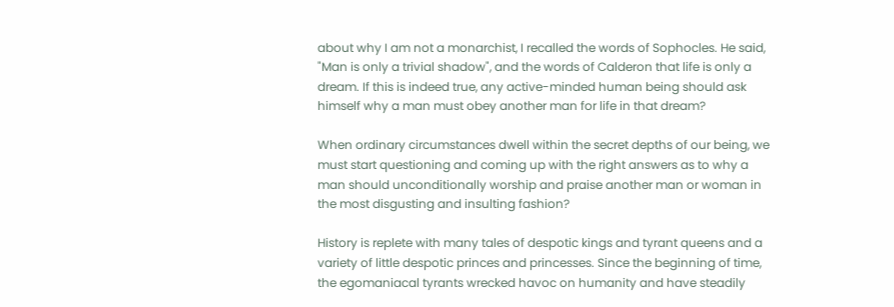about why I am not a monarchist, I recalled the words of Sophocles. He said, "Man is only a trivial shadow", and the words of Calderon that life is only a dream. If this is indeed true, any active-minded human being should ask himself why a man must obey another man for life in that dream?

When ordinary circumstances dwell within the secret depths of our being, we must start questioning and coming up with the right answers as to why a man should unconditionally worship and praise another man or woman in the most disgusting and insulting fashion?

History is replete with many tales of despotic kings and tyrant queens and a variety of little despotic princes and princesses. Since the beginning of time, the egomaniacal tyrants wrecked havoc on humanity and have steadily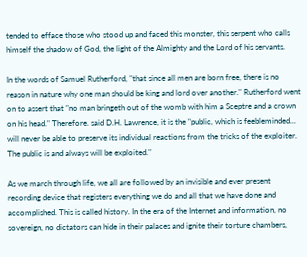tended to efface those who stood up and faced this monster, this serpent who calls himself the shadow of God, the light of the Almighty and the Lord of his servants.

In the words of Samuel Rutherford, "that since all men are born free, there is no reason in nature why one man should be king and lord over another." Rutherford went on to assert that "no man bringeth out of the womb with him a Sceptre and a crown on his head." Therefore. said D.H. Lawrence, it is the "public, which is feebleminded... will never be able to preserve its individual reactions from the tricks of the exploiter. The public is and always will be exploited."

As we march through life, we all are followed by an invisible and ever present recording device that registers everything we do and all that we have done and accomplished. This is called history. In the era of the Internet and information, no sovereign, no dictators can hide in their palaces and ignite their torture chambers,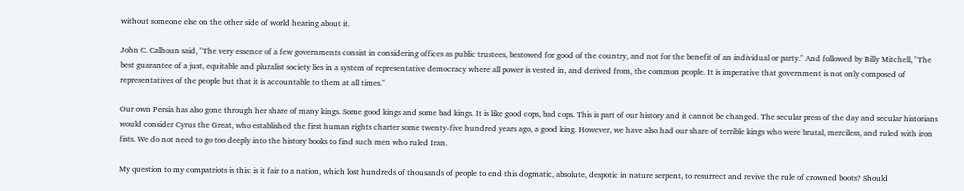without someone else on the other side of world hearing about it.

John C. Calhoun said, "The very essence of a few governments consist in considering offices as public trustees, bestowed for good of the country, and not for the benefit of an individual or party." And followed by Billy Mitchell, "The best guarantee of a just, equitable and pluralist society lies in a system of representative democracy where all power is vested in, and derived from, the common people. It is imperative that government is not only composed of representatives of the people but that it is accountable to them at all times."

Our own Persia has also gone through her share of many kings. Some good kings and some bad kings. It is like good cops, bad cops. This is part of our history and it cannot be changed. The secular press of the day and secular historians would consider Cyrus the Great, who established the first human rights charter some twenty-five hundred years ago, a good king. However, we have also had our share of terrible kings who were brutal, merciless, and ruled with iron fists. We do not need to go too deeply into the history books to find such men who ruled Iran.

My question to my compatriots is this: is it fair to a nation, which lost hundreds of thousands of people to end this dogmatic, absolute, despotic in nature serpent, to resurrect and revive the rule of crowned boots? Should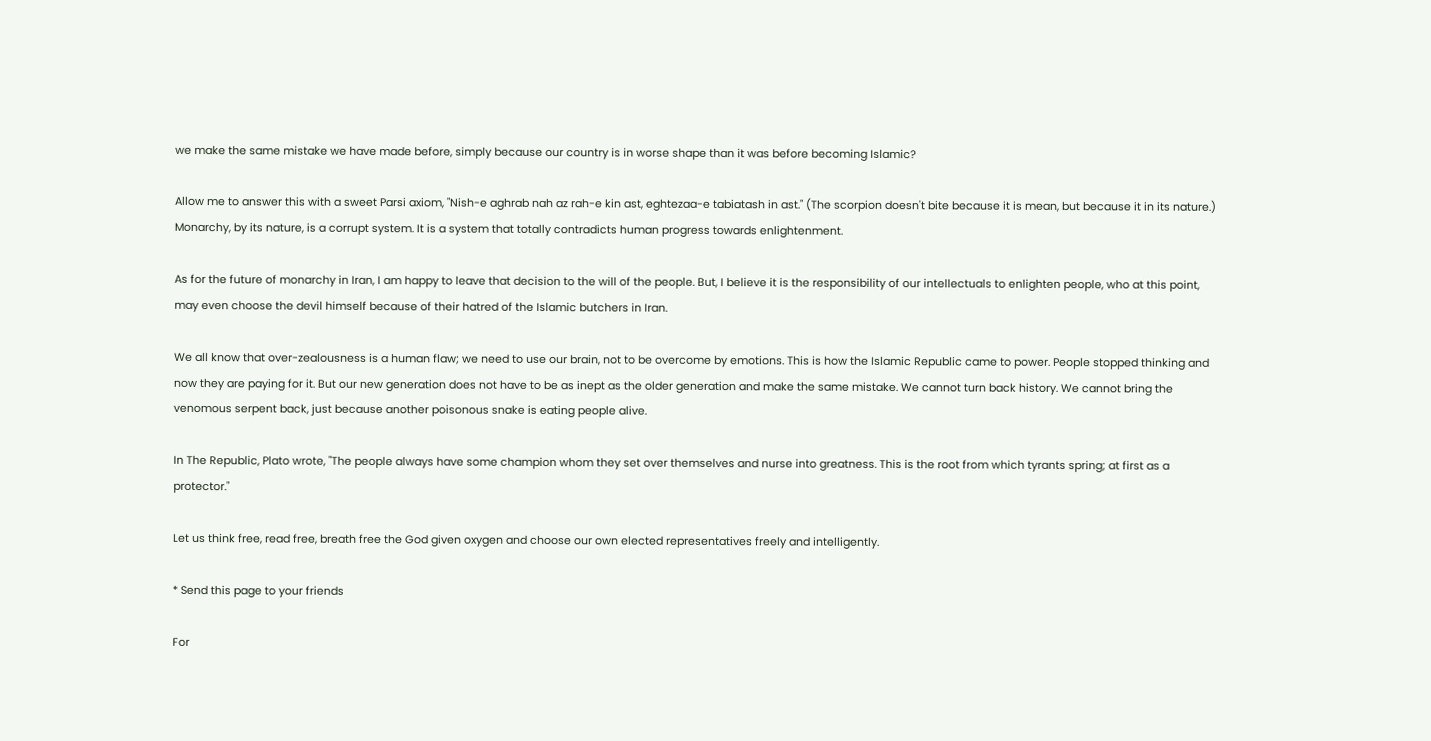we make the same mistake we have made before, simply because our country is in worse shape than it was before becoming Islamic?

Allow me to answer this with a sweet Parsi axiom, "Nish-e aghrab nah az rah-e kin ast, eghtezaa-e tabiatash in ast." (The scorpion doesn't bite because it is mean, but because it in its nature.) Monarchy, by its nature, is a corrupt system. It is a system that totally contradicts human progress towards enlightenment.

As for the future of monarchy in Iran, I am happy to leave that decision to the will of the people. But, I believe it is the responsibility of our intellectuals to enlighten people, who at this point, may even choose the devil himself because of their hatred of the Islamic butchers in Iran.

We all know that over-zealousness is a human flaw; we need to use our brain, not to be overcome by emotions. This is how the Islamic Republic came to power. People stopped thinking and now they are paying for it. But our new generation does not have to be as inept as the older generation and make the same mistake. We cannot turn back history. We cannot bring the venomous serpent back, just because another poisonous snake is eating people alive.

In The Republic, Plato wrote, "The people always have some champion whom they set over themselves and nurse into greatness. This is the root from which tyrants spring; at first as a protector."

Let us think free, read free, breath free the God given oxygen and choose our own elected representatives freely and intelligently.

* Send this page to your friends

For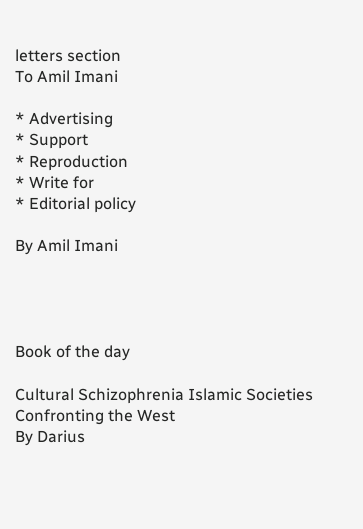letters section
To Amil Imani

* Advertising
* Support
* Reproduction
* Write for
* Editorial policy

By Amil Imani




Book of the day

Cultural Schizophrenia Islamic Societies Confronting the West
By Darius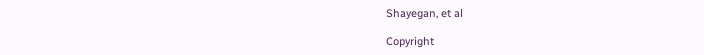Shayegan, et al

Copyright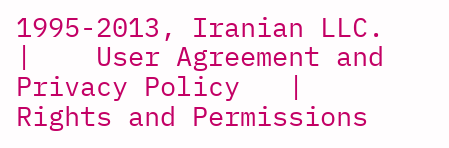1995-2013, Iranian LLC.   |    User Agreement and Privacy Policy   |    Rights and Permissions